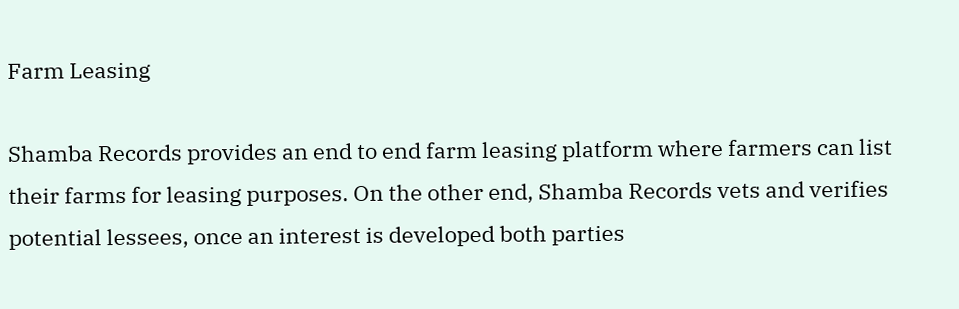Farm Leasing

Shamba Records provides an end to end farm leasing platform where farmers can list their farms for leasing purposes. On the other end, Shamba Records vets and verifies potential lessees, once an interest is developed both parties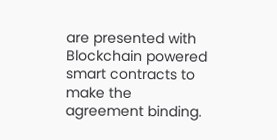are presented with Blockchain powered smart contracts to make the agreement binding.